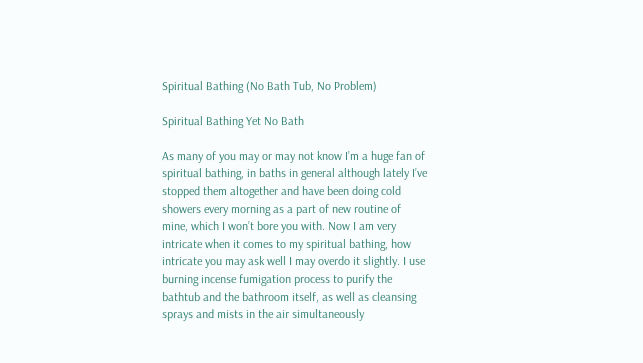Spiritual Bathing (No Bath Tub, No Problem)

Spiritual Bathing Yet No Bath

As many of you may or may not know I’m a huge fan of spiritual bathing, in baths in general although lately I’ve stopped them altogether and have been doing cold showers every morning as a part of new routine of mine, which I won’t bore you with. Now I am very intricate when it comes to my spiritual bathing, how intricate you may ask well I may overdo it slightly. I use burning incense fumigation process to purify the bathtub and the bathroom itself, as well as cleansing sprays and mists in the air simultaneously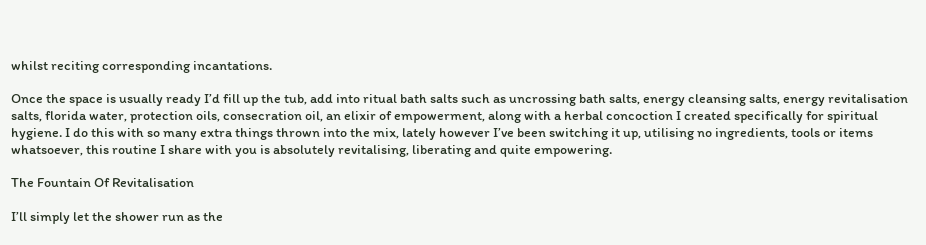whilst reciting corresponding incantations.

Once the space is usually ready I’d fill up the tub, add into ritual bath salts such as uncrossing bath salts, energy cleansing salts, energy revitalisation salts, florida water, protection oils, consecration oil, an elixir of empowerment, along with a herbal concoction I created specifically for spiritual hygiene. I do this with so many extra things thrown into the mix, lately however I’ve been switching it up, utilising no ingredients, tools or items whatsoever, this routine I share with you is absolutely revitalising, liberating and quite empowering.

The Fountain Of Revitalisation

I’ll simply let the shower run as the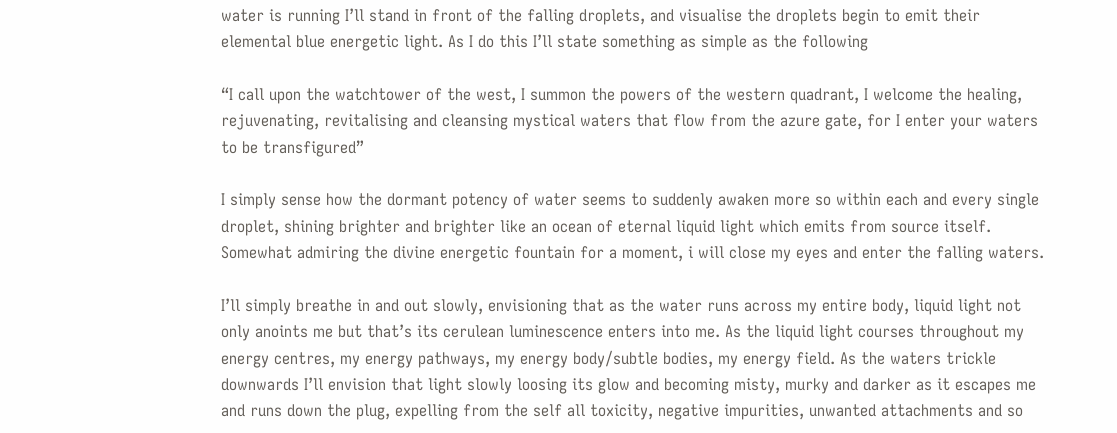water is running I’ll stand in front of the falling droplets, and visualise the droplets begin to emit their elemental blue energetic light. As I do this I’ll state something as simple as the following

“I call upon the watchtower of the west, I summon the powers of the western quadrant, I welcome the healing, rejuvenating, revitalising and cleansing mystical waters that flow from the azure gate, for I enter your waters to be transfigured”

I simply sense how the dormant potency of water seems to suddenly awaken more so within each and every single droplet, shining brighter and brighter like an ocean of eternal liquid light which emits from source itself. Somewhat admiring the divine energetic fountain for a moment, i will close my eyes and enter the falling waters.

I’ll simply breathe in and out slowly, envisioning that as the water runs across my entire body, liquid light not only anoints me but that’s its cerulean luminescence enters into me. As the liquid light courses throughout my energy centres, my energy pathways, my energy body/subtle bodies, my energy field. As the waters trickle downwards I’ll envision that light slowly loosing its glow and becoming misty, murky and darker as it escapes me and runs down the plug, expelling from the self all toxicity, negative impurities, unwanted attachments and so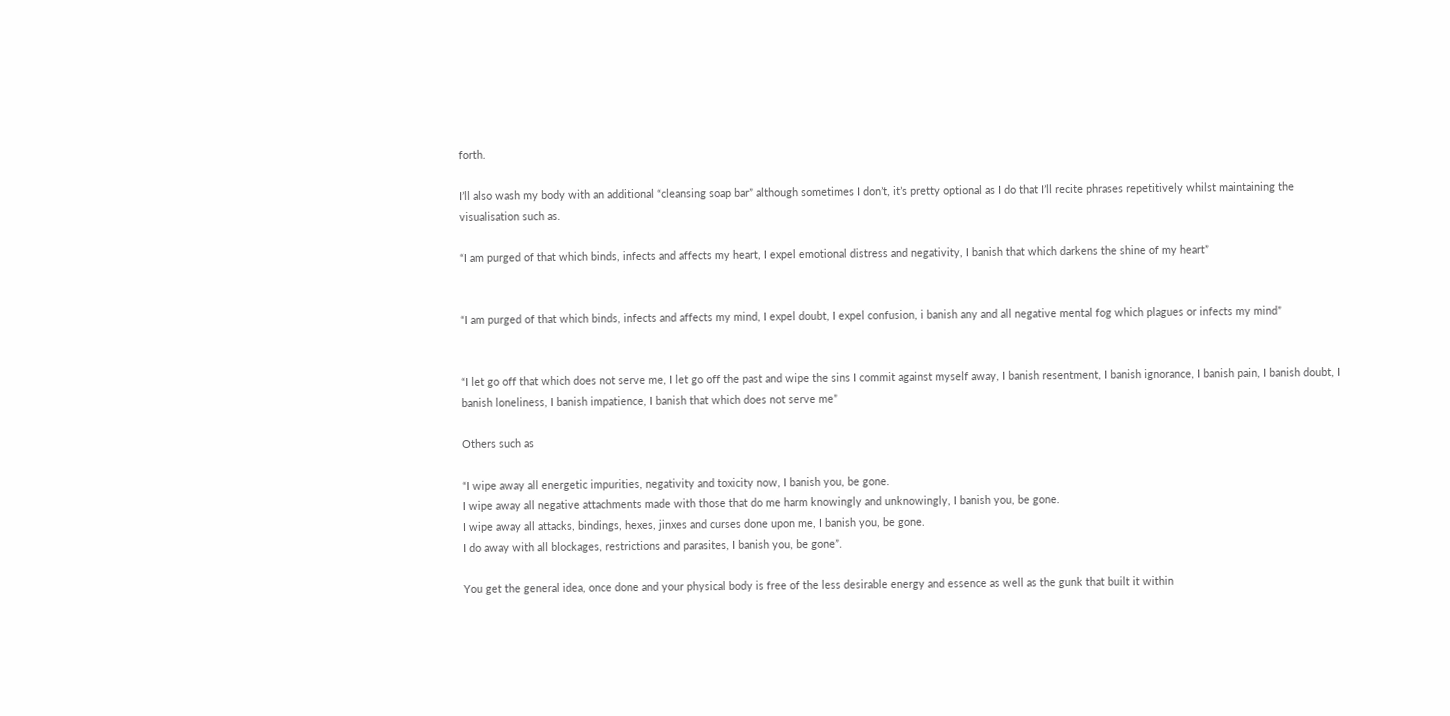forth.

I’ll also wash my body with an additional “cleansing soap bar” although sometimes I don’t, it’s pretty optional as I do that I’ll recite phrases repetitively whilst maintaining the visualisation such as.

“I am purged of that which binds, infects and affects my heart, I expel emotional distress and negativity, I banish that which darkens the shine of my heart”


“I am purged of that which binds, infects and affects my mind, I expel doubt, I expel confusion, i banish any and all negative mental fog which plagues or infects my mind”


“I let go off that which does not serve me, I let go off the past and wipe the sins I commit against myself away, I banish resentment, I banish ignorance, I banish pain, I banish doubt, I banish loneliness, I banish impatience, I banish that which does not serve me”

Others such as

“I wipe away all energetic impurities, negativity and toxicity now, I banish you, be gone.
I wipe away all negative attachments made with those that do me harm knowingly and unknowingly, I banish you, be gone.
I wipe away all attacks, bindings, hexes, jinxes and curses done upon me, I banish you, be gone.
I do away with all blockages, restrictions and parasites, I banish you, be gone”.

You get the general idea, once done and your physical body is free of the less desirable energy and essence as well as the gunk that built it within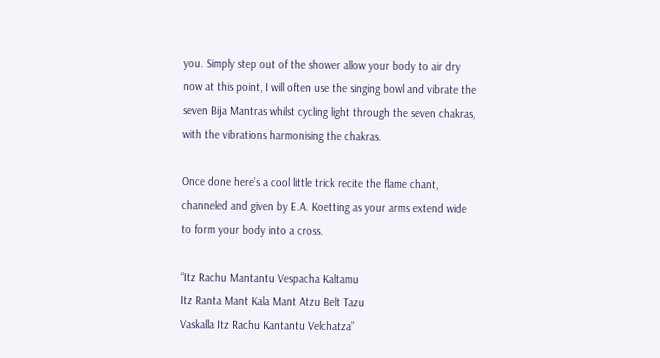you. Simply step out of the shower allow your body to air dry now at this point, I will often use the singing bowl and vibrate the seven Bija Mantras whilst cycling light through the seven chakras, with the vibrations harmonising the chakras.

Once done here’s a cool little trick recite the flame chant, channeled and given by E.A. Koetting as your arms extend wide to form your body into a cross.

“Itz Rachu Mantantu Vespacha Kaltamu
Itz Ranta Mant Kala Mant Atzu Belt Tazu
Vaskalla Itz Rachu Kantantu Velchatza”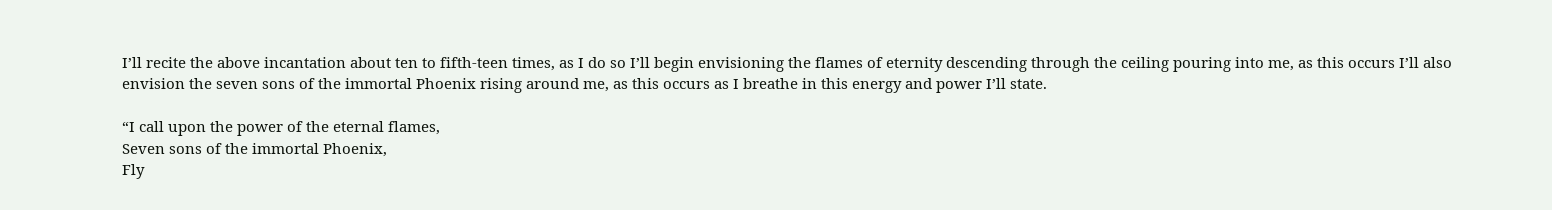I’ll recite the above incantation about ten to fifth-teen times, as I do so I’ll begin envisioning the flames of eternity descending through the ceiling pouring into me, as this occurs I’ll also envision the seven sons of the immortal Phoenix rising around me, as this occurs as I breathe in this energy and power I’ll state.

“I call upon the power of the eternal flames,
Seven sons of the immortal Phoenix,
Fly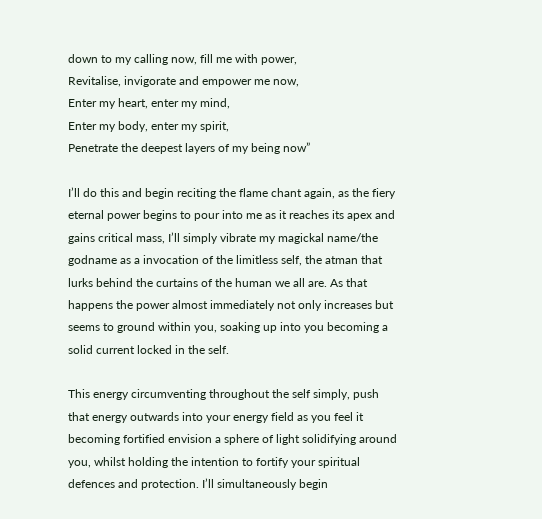down to my calling now, fill me with power,
Revitalise, invigorate and empower me now,
Enter my heart, enter my mind,
Enter my body, enter my spirit,
Penetrate the deepest layers of my being now”

I’ll do this and begin reciting the flame chant again, as the fiery eternal power begins to pour into me as it reaches its apex and gains critical mass, I’ll simply vibrate my magickal name/the godname as a invocation of the limitless self, the atman that lurks behind the curtains of the human we all are. As that happens the power almost immediately not only increases but seems to ground within you, soaking up into you becoming a solid current locked in the self.

This energy circumventing throughout the self simply, push that energy outwards into your energy field as you feel it becoming fortified envision a sphere of light solidifying around you, whilst holding the intention to fortify your spiritual defences and protection. I’ll simultaneously begin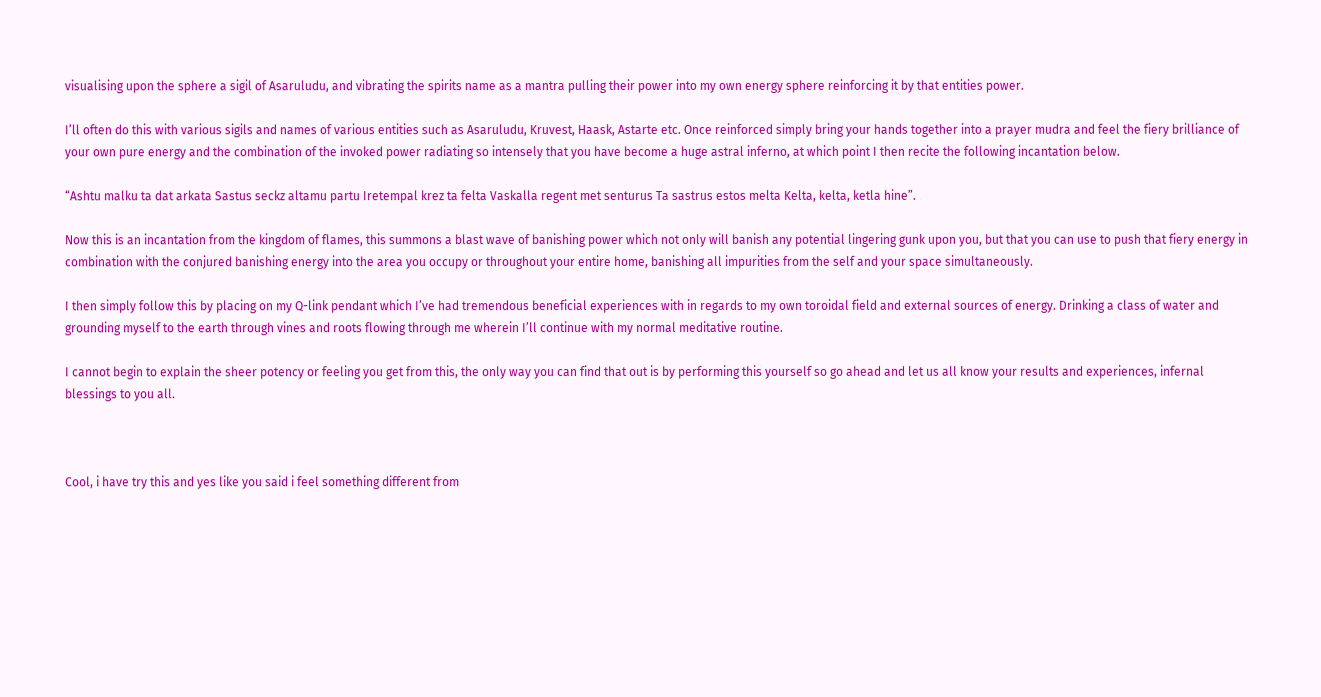visualising upon the sphere a sigil of Asaruludu, and vibrating the spirits name as a mantra pulling their power into my own energy sphere reinforcing it by that entities power.

I’ll often do this with various sigils and names of various entities such as Asaruludu, Kruvest, Haask, Astarte etc. Once reinforced simply bring your hands together into a prayer mudra and feel the fiery brilliance of your own pure energy and the combination of the invoked power radiating so intensely that you have become a huge astral inferno, at which point I then recite the following incantation below.

“Ashtu malku ta dat arkata Sastus seckz altamu partu Iretempal krez ta felta Vaskalla regent met senturus Ta sastrus estos melta Kelta, kelta, ketla hine”.

Now this is an incantation from the kingdom of flames, this summons a blast wave of banishing power which not only will banish any potential lingering gunk upon you, but that you can use to push that fiery energy in combination with the conjured banishing energy into the area you occupy or throughout your entire home, banishing all impurities from the self and your space simultaneously.

I then simply follow this by placing on my Q-link pendant which I’ve had tremendous beneficial experiences with in regards to my own toroidal field and external sources of energy. Drinking a class of water and grounding myself to the earth through vines and roots flowing through me wherein I’ll continue with my normal meditative routine.

I cannot begin to explain the sheer potency or feeling you get from this, the only way you can find that out is by performing this yourself so go ahead and let us all know your results and experiences, infernal blessings to you all.



Cool, i have try this and yes like you said i feel something different from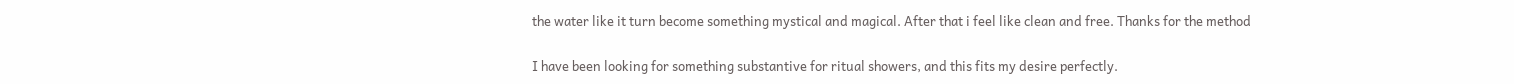the water like it turn become something mystical and magical. After that i feel like clean and free. Thanks for the method

I have been looking for something substantive for ritual showers, and this fits my desire perfectly.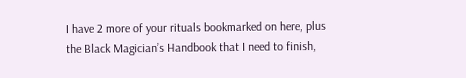I have 2 more of your rituals bookmarked on here, plus the Black Magician’s Handbook that I need to finish,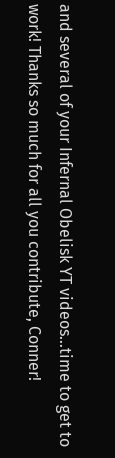and several of your Infernal Obelisk YT videos…time to get to work! Thanks so much for all you contribute, Conner!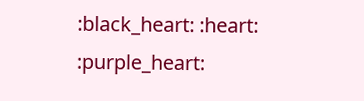:black_heart: :heart: :purple_heart: